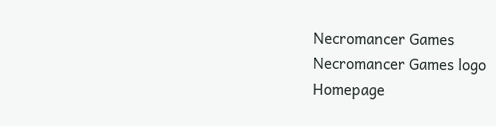Necromancer Games
Necromancer Games logo
Homepage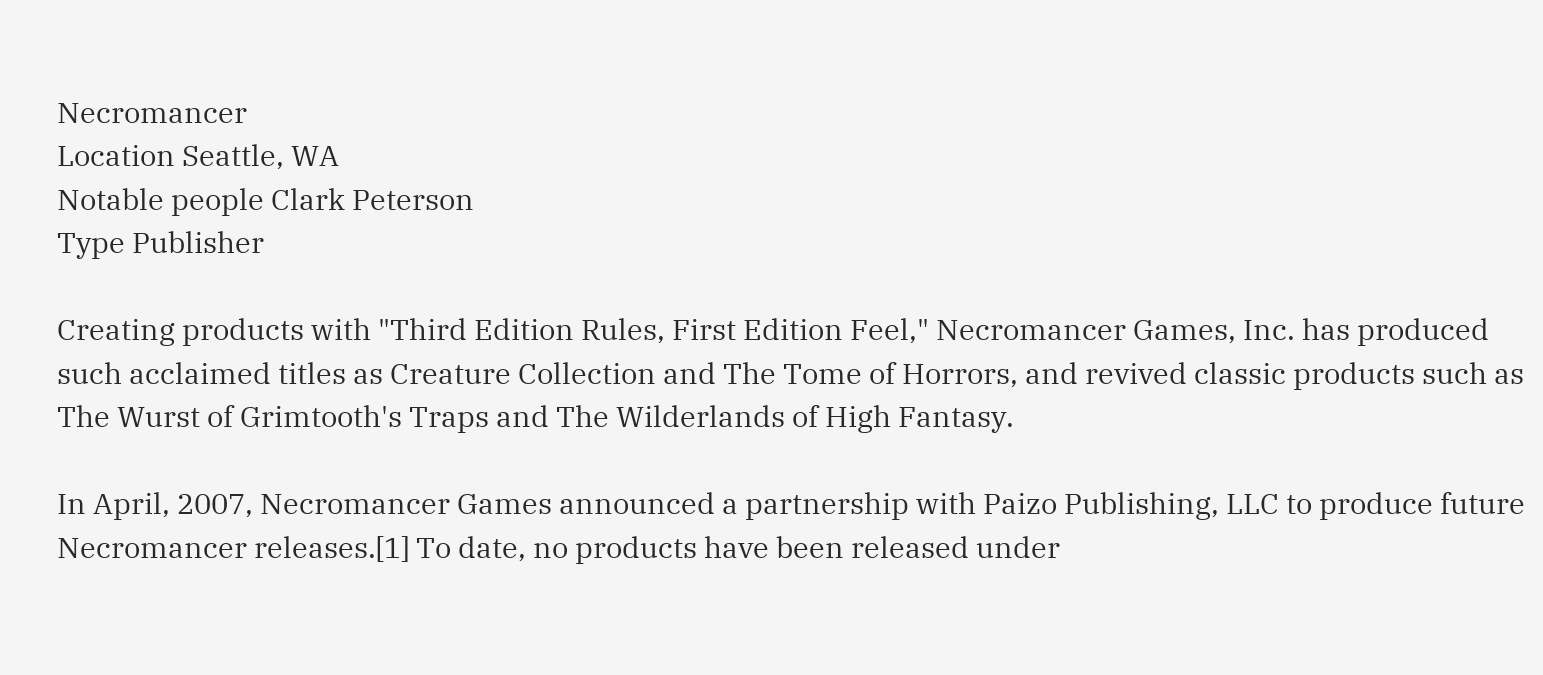Necromancer
Location Seattle, WA
Notable people Clark Peterson
Type Publisher

Creating products with "Third Edition Rules, First Edition Feel," Necromancer Games, Inc. has produced such acclaimed titles as Creature Collection and The Tome of Horrors, and revived classic products such as The Wurst of Grimtooth's Traps and The Wilderlands of High Fantasy.

In April, 2007, Necromancer Games announced a partnership with Paizo Publishing, LLC to produce future Necromancer releases.[1] To date, no products have been released under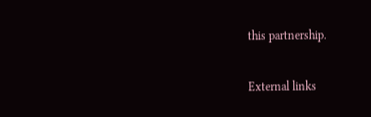this partnership.

External links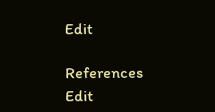Edit

References Edit